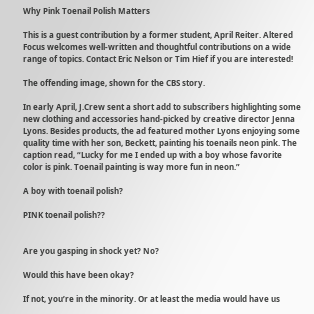Why Pink Toenail Polish Matters

This is a guest contribution by a former student, April Reiter. Altered Focus welcomes well-written and thoughtful contributions on a wide range of topics. Contact Eric Nelson or Tim Hief if you are interested!

The offending image, shown for the CBS story.

In early April, J.Crew sent a short add to subscribers highlighting some new clothing and accessories hand-picked by creative director Jenna Lyons. Besides products, the ad featured mother Lyons enjoying some quality time with her son, Beckett, painting his toenails neon pink. The caption read, “Lucky for me I ended up with a boy whose favorite color is pink. Toenail painting is way more fun in neon.”

A boy with toenail polish?

PINK toenail polish??


Are you gasping in shock yet? No?

Would this have been okay?

If not, you’re in the minority. Or at least the media would have us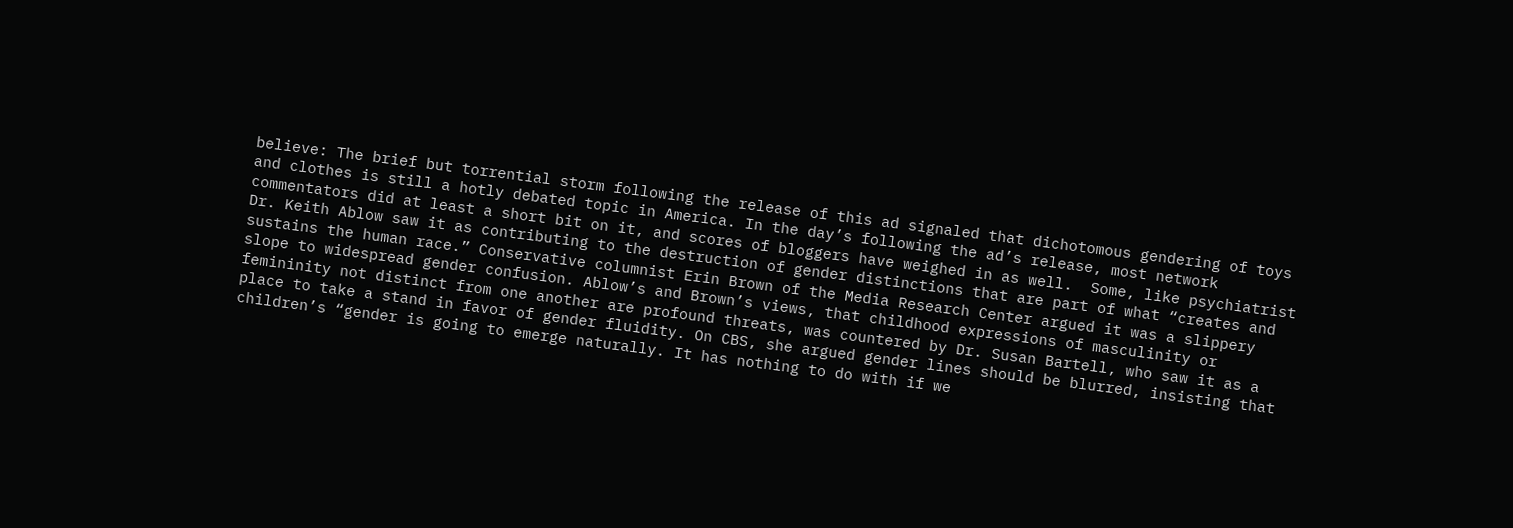believe: The brief but torrential storm following the release of this ad signaled that dichotomous gendering of toys and clothes is still a hotly debated topic in America. In the day’s following the ad’s release, most network commentators did at least a short bit on it, and scores of bloggers have weighed in as well.  Some, like psychiatrist Dr. Keith Ablow saw it as contributing to the destruction of gender distinctions that are part of what “creates and sustains the human race.” Conservative columnist Erin Brown of the Media Research Center argued it was a slippery slope to widespread gender confusion. Ablow’s and Brown’s views, that childhood expressions of masculinity or femininity not distinct from one another are profound threats, was countered by Dr. Susan Bartell, who saw it as a place to take a stand in favor of gender fluidity. On CBS, she argued gender lines should be blurred, insisting that children’s “gender is going to emerge naturally. It has nothing to do with if we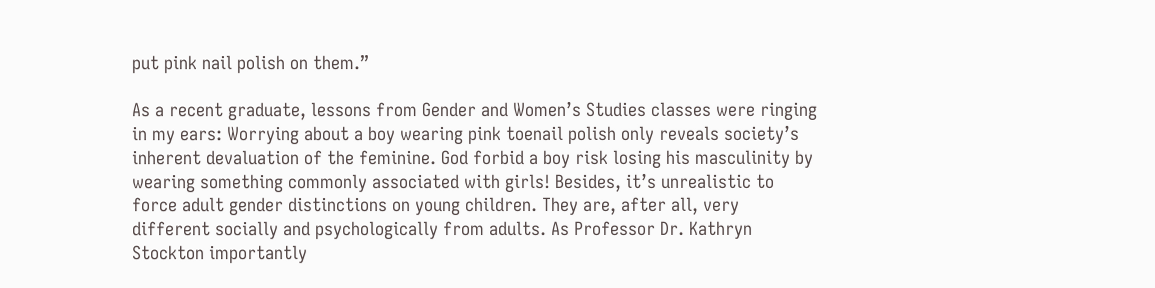put pink nail polish on them.”

As a recent graduate, lessons from Gender and Women’s Studies classes were ringing in my ears: Worrying about a boy wearing pink toenail polish only reveals society’s inherent devaluation of the feminine. God forbid a boy risk losing his masculinity by wearing something commonly associated with girls! Besides, it’s unrealistic to force adult gender distinctions on young children. They are, after all, very different socially and psychologically from adults. As Professor Dr. Kathryn Stockton importantly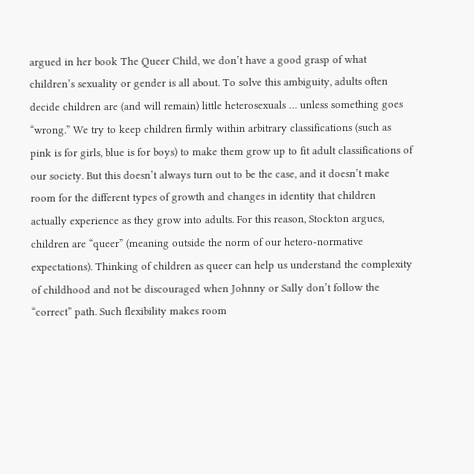argued in her book The Queer Child, we don’t have a good grasp of what children’s sexuality or gender is all about. To solve this ambiguity, adults often decide children are (and will remain) little heterosexuals … unless something goes “wrong.” We try to keep children firmly within arbitrary classifications (such as pink is for girls, blue is for boys) to make them grow up to fit adult classifications of our society. But this doesn’t always turn out to be the case, and it doesn’t make room for the different types of growth and changes in identity that children actually experience as they grow into adults. For this reason, Stockton argues, children are “queer” (meaning outside the norm of our hetero-normative expectations). Thinking of children as queer can help us understand the complexity of childhood and not be discouraged when Johnny or Sally don’t follow the “correct” path. Such flexibility makes room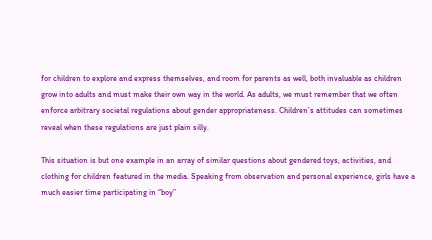for children to explore and express themselves, and room for parents as well, both invaluable as children grow into adults and must make their own way in the world. As adults, we must remember that we often enforce arbitrary societal regulations about gender appropriateness. Children’s attitudes can sometimes reveal when these regulations are just plain silly.

This situation is but one example in an array of similar questions about gendered toys, activities, and clothing for children featured in the media. Speaking from observation and personal experience, girls have a much easier time participating in “boy”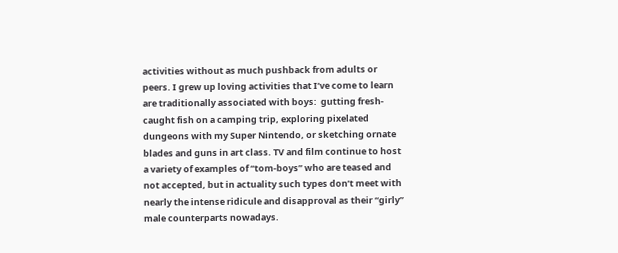activities without as much pushback from adults or peers. I grew up loving activities that I’ve come to learn are traditionally associated with boys:  gutting fresh-caught fish on a camping trip, exploring pixelated dungeons with my Super Nintendo, or sketching ornate blades and guns in art class. TV and film continue to host a variety of examples of “tom-boys” who are teased and not accepted, but in actuality such types don’t meet with nearly the intense ridicule and disapproval as their “girly” male counterparts nowadays.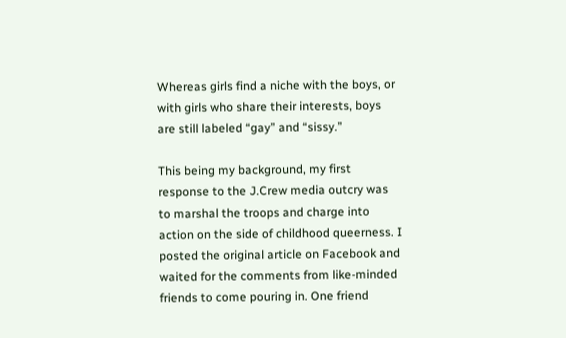Whereas girls find a niche with the boys, or with girls who share their interests, boys are still labeled “gay” and “sissy.”

This being my background, my first response to the J.Crew media outcry was to marshal the troops and charge into action on the side of childhood queerness. I posted the original article on Facebook and waited for the comments from like-minded friends to come pouring in. One friend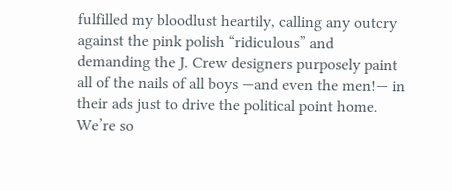fulfilled my bloodlust heartily, calling any outcry against the pink polish “ridiculous” and demanding the J. Crew designers purposely paint all of the nails of all boys —and even the men!— in their ads just to drive the political point home. We’re so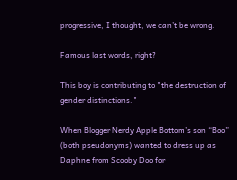progressive, I thought, we can’t be wrong.

Famous last words, right?

This boy is contributing to "the destruction of gender distinctions."

When Blogger Nerdy Apple Bottom’s son “Boo” (both pseudonyms) wanted to dress up as Daphne from Scooby Doo for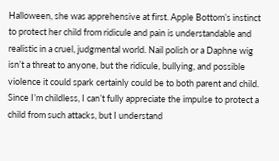Halloween, she was apprehensive at first. Apple Bottom’s instinct to protect her child from ridicule and pain is understandable and realistic in a cruel, judgmental world. Nail polish or a Daphne wig isn’t a threat to anyone, but the ridicule, bullying, and possible violence it could spark certainly could be to both parent and child. Since I’m childless, I can’t fully appreciate the impulse to protect a child from such attacks, but I understand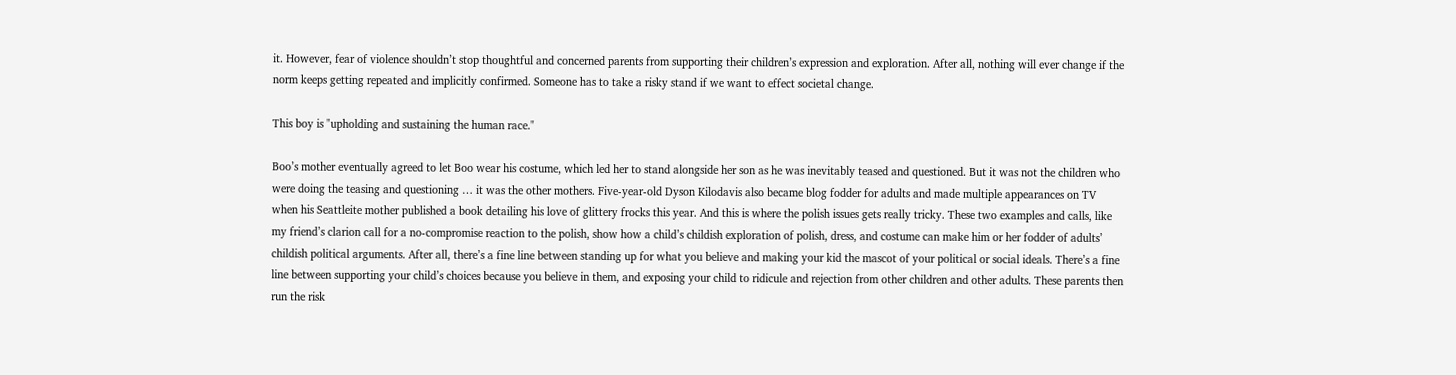it. However, fear of violence shouldn’t stop thoughtful and concerned parents from supporting their children’s expression and exploration. After all, nothing will ever change if the norm keeps getting repeated and implicitly confirmed. Someone has to take a risky stand if we want to effect societal change.

This boy is "upholding and sustaining the human race."

Boo’s mother eventually agreed to let Boo wear his costume, which led her to stand alongside her son as he was inevitably teased and questioned. But it was not the children who were doing the teasing and questioning … it was the other mothers. Five-year-old Dyson Kilodavis also became blog fodder for adults and made multiple appearances on TV when his Seattleite mother published a book detailing his love of glittery frocks this year. And this is where the polish issues gets really tricky. These two examples and calls, like my friend’s clarion call for a no-compromise reaction to the polish, show how a child’s childish exploration of polish, dress, and costume can make him or her fodder of adults’ childish political arguments. After all, there’s a fine line between standing up for what you believe and making your kid the mascot of your political or social ideals. There’s a fine line between supporting your child’s choices because you believe in them, and exposing your child to ridicule and rejection from other children and other adults. These parents then run the risk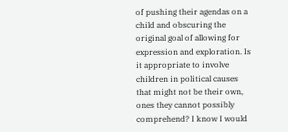of pushing their agendas on a child and obscuring the original goal of allowing for expression and exploration. Is it appropriate to involve children in political causes that might not be their own, ones they cannot possibly comprehend? I know I would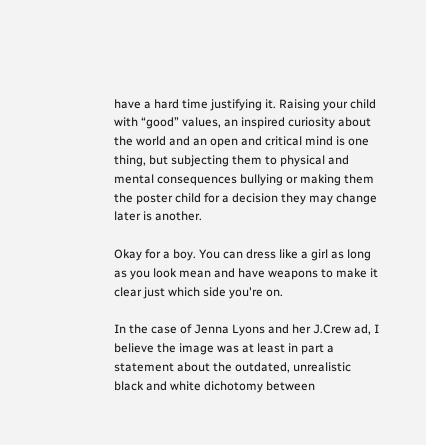have a hard time justifying it. Raising your child with “good” values, an inspired curiosity about the world and an open and critical mind is one thing, but subjecting them to physical and mental consequences bullying or making them the poster child for a decision they may change later is another.

Okay for a boy. You can dress like a girl as long as you look mean and have weapons to make it clear just which side you're on.

In the case of Jenna Lyons and her J.Crew ad, I believe the image was at least in part a statement about the outdated, unrealistic black and white dichotomy between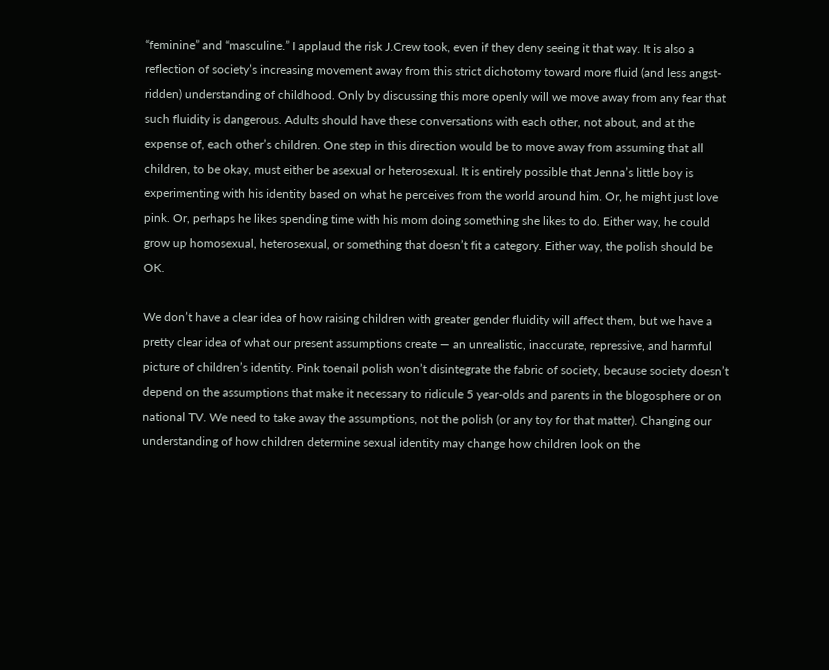“feminine” and “masculine.” I applaud the risk J.Crew took, even if they deny seeing it that way. It is also a reflection of society’s increasing movement away from this strict dichotomy toward more fluid (and less angst-ridden) understanding of childhood. Only by discussing this more openly will we move away from any fear that such fluidity is dangerous. Adults should have these conversations with each other, not about, and at the expense of, each other’s children. One step in this direction would be to move away from assuming that all children, to be okay, must either be asexual or heterosexual. It is entirely possible that Jenna’s little boy is experimenting with his identity based on what he perceives from the world around him. Or, he might just love pink. Or, perhaps he likes spending time with his mom doing something she likes to do. Either way, he could grow up homosexual, heterosexual, or something that doesn’t fit a category. Either way, the polish should be OK.

We don’t have a clear idea of how raising children with greater gender fluidity will affect them, but we have a pretty clear idea of what our present assumptions create — an unrealistic, inaccurate, repressive, and harmful picture of children’s identity. Pink toenail polish won’t disintegrate the fabric of society, because society doesn’t depend on the assumptions that make it necessary to ridicule 5 year-olds and parents in the blogosphere or on national TV. We need to take away the assumptions, not the polish (or any toy for that matter). Changing our understanding of how children determine sexual identity may change how children look on the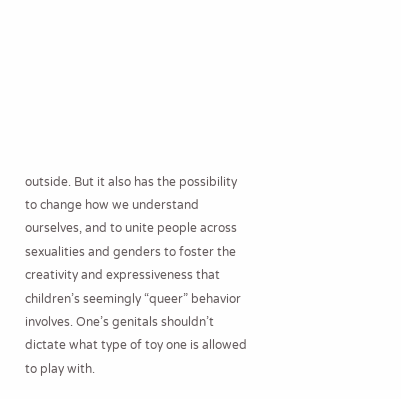outside. But it also has the possibility to change how we understand ourselves, and to unite people across sexualities and genders to foster the creativity and expressiveness that children’s seemingly “queer” behavior involves. One’s genitals shouldn’t dictate what type of toy one is allowed to play with.